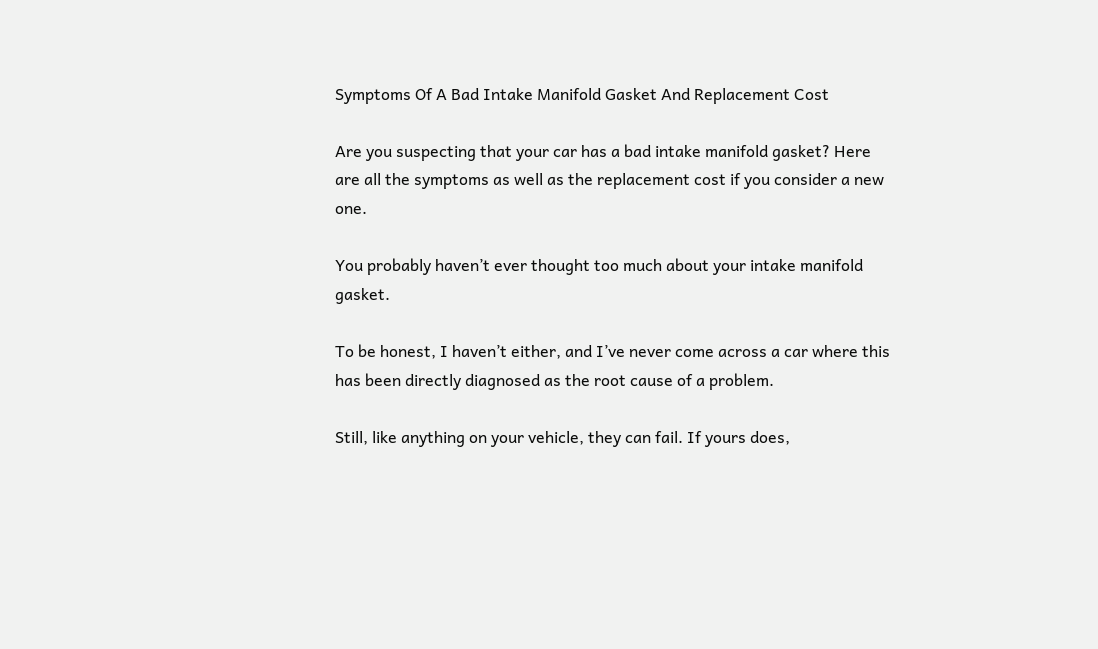Symptoms Of A Bad Intake Manifold Gasket And Replacement Cost

Are you suspecting that your car has a bad intake manifold gasket? Here are all the symptoms as well as the replacement cost if you consider a new one.

You probably haven’t ever thought too much about your intake manifold gasket.

To be honest, I haven’t either, and I’ve never come across a car where this has been directly diagnosed as the root cause of a problem.

Still, like anything on your vehicle, they can fail. If yours does,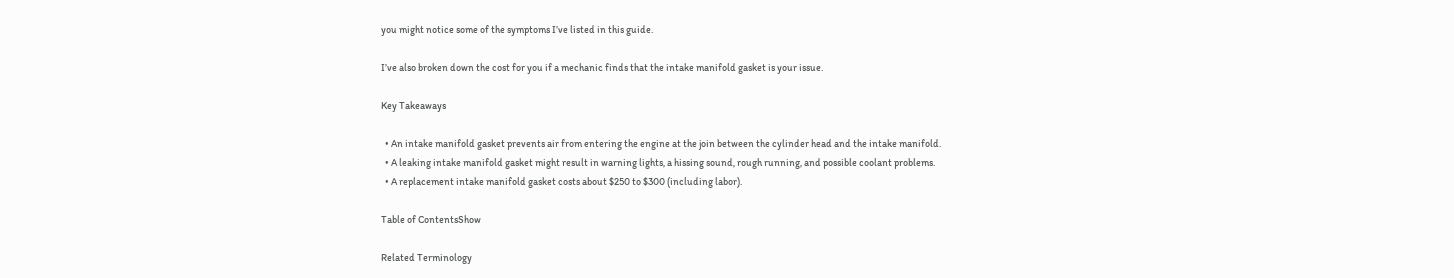you might notice some of the symptoms I’ve listed in this guide.

I’ve also broken down the cost for you if a mechanic finds that the intake manifold gasket is your issue.

Key Takeaways

  • An intake manifold gasket prevents air from entering the engine at the join between the cylinder head and the intake manifold.
  • A leaking intake manifold gasket might result in warning lights, a hissing sound, rough running, and possible coolant problems.
  • A replacement intake manifold gasket costs about $250 to $300 (including labor).

Table of ContentsShow

Related Terminology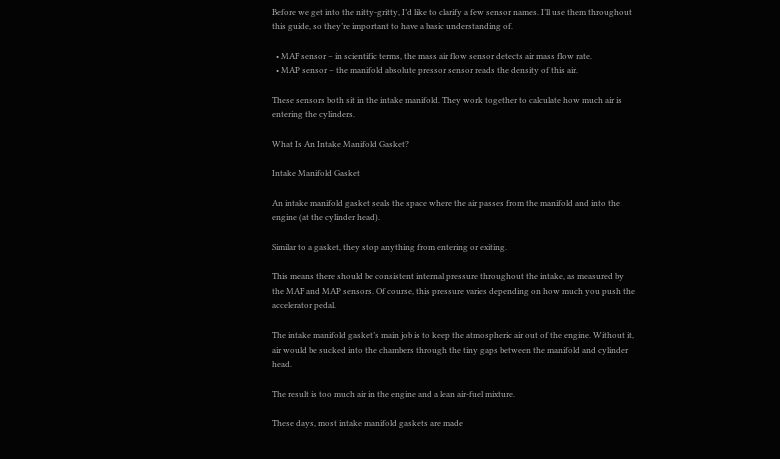Before we get into the nitty-gritty, I’d like to clarify a few sensor names. I’ll use them throughout this guide, so they’re important to have a basic understanding of.

  • MAF sensor – in scientific terms, the mass air flow sensor detects air mass flow rate.
  • MAP sensor – the manifold absolute pressor sensor reads the density of this air.

These sensors both sit in the intake manifold. They work together to calculate how much air is entering the cylinders.

What Is An Intake Manifold Gasket?

Intake Manifold Gasket

An intake manifold gasket seals the space where the air passes from the manifold and into the engine (at the cylinder head).

Similar to a gasket, they stop anything from entering or exiting.

This means there should be consistent internal pressure throughout the intake, as measured by the MAF and MAP sensors. Of course, this pressure varies depending on how much you push the accelerator pedal.

The intake manifold gasket’s main job is to keep the atmospheric air out of the engine. Without it, air would be sucked into the chambers through the tiny gaps between the manifold and cylinder head.

The result is too much air in the engine and a lean air-fuel mixture.

These days, most intake manifold gaskets are made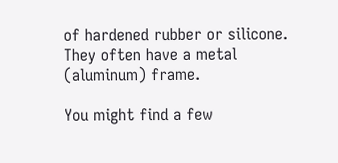of hardened rubber or silicone. They often have a metal (aluminum) frame.

You might find a few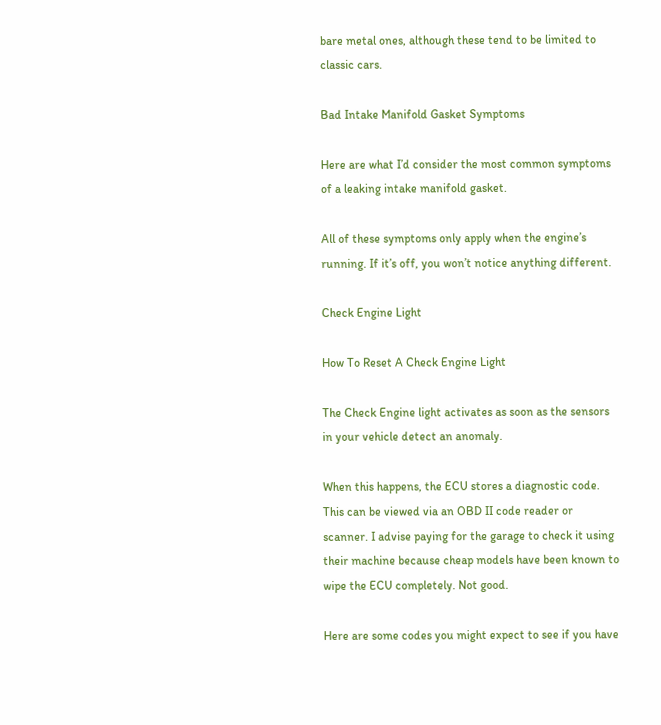bare metal ones, although these tend to be limited to classic cars.

Bad Intake Manifold Gasket Symptoms

Here are what I’d consider the most common symptoms of a leaking intake manifold gasket.

All of these symptoms only apply when the engine’s running. If it’s off, you won’t notice anything different.

Check Engine Light

How To Reset A Check Engine Light

The Check Engine light activates as soon as the sensors in your vehicle detect an anomaly.

When this happens, the ECU stores a diagnostic code. This can be viewed via an OBD II code reader or scanner. I advise paying for the garage to check it using their machine because cheap models have been known to wipe the ECU completely. Not good.

Here are some codes you might expect to see if you have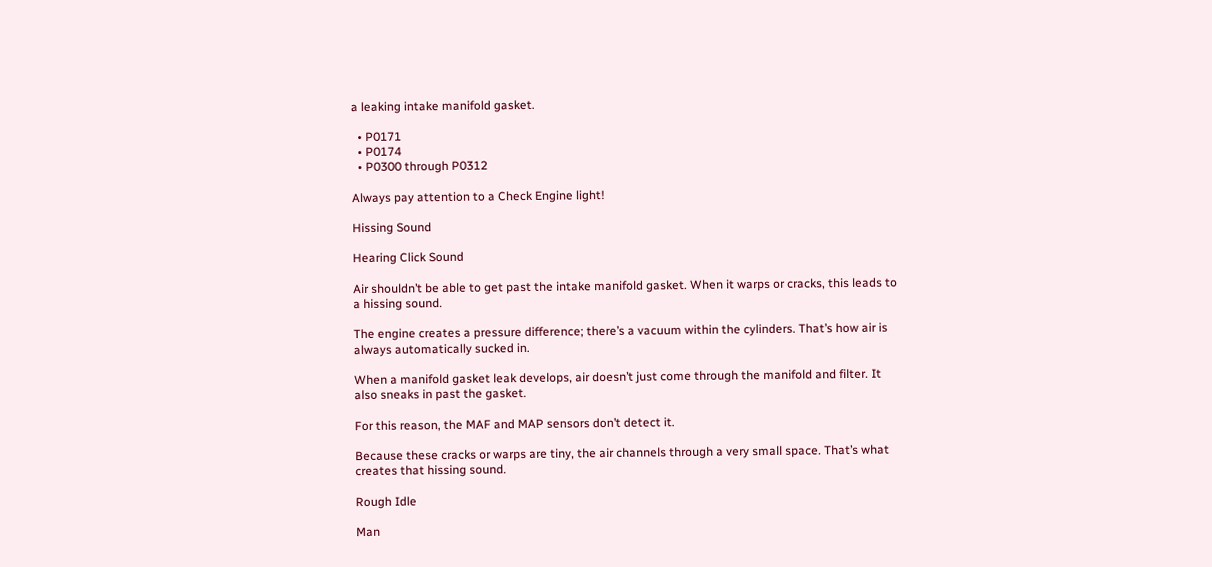a leaking intake manifold gasket.

  • P0171
  • P0174
  • P0300 through P0312

Always pay attention to a Check Engine light!

Hissing Sound

Hearing Click Sound

Air shouldn’t be able to get past the intake manifold gasket. When it warps or cracks, this leads to a hissing sound.

The engine creates a pressure difference; there’s a vacuum within the cylinders. That’s how air is always automatically sucked in.

When a manifold gasket leak develops, air doesn’t just come through the manifold and filter. It also sneaks in past the gasket.

For this reason, the MAF and MAP sensors don’t detect it.

Because these cracks or warps are tiny, the air channels through a very small space. That’s what creates that hissing sound.

Rough Idle

Man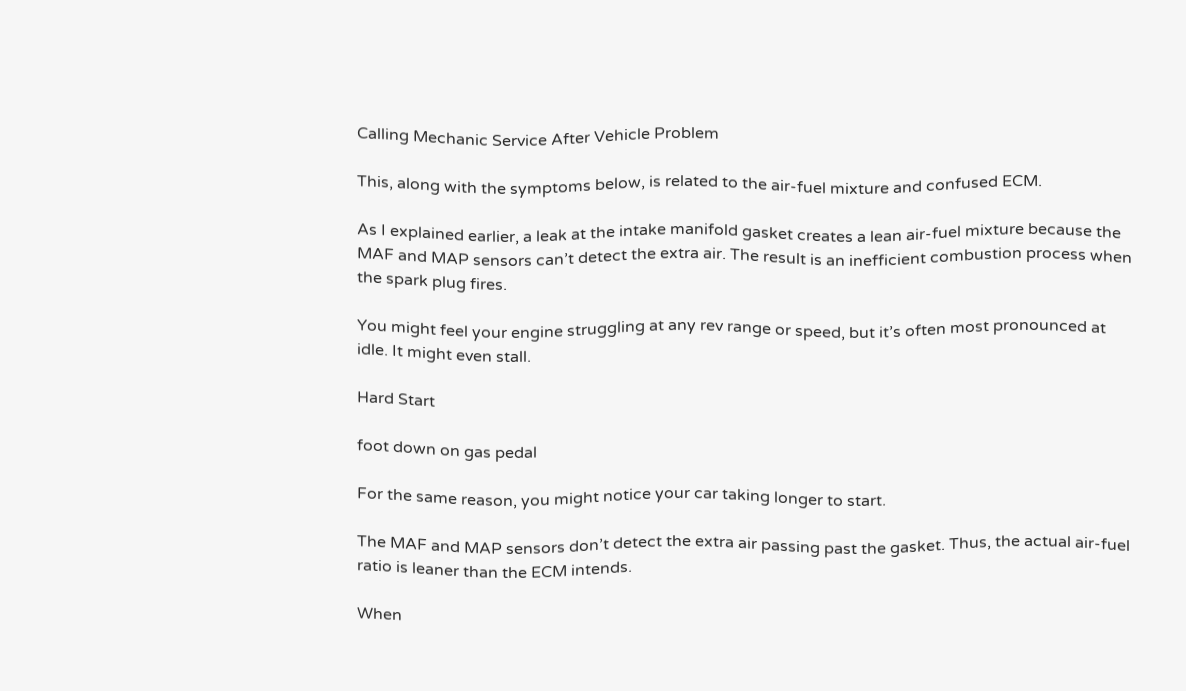Calling Mechanic Service After Vehicle Problem

This, along with the symptoms below, is related to the air-fuel mixture and confused ECM.

As I explained earlier, a leak at the intake manifold gasket creates a lean air-fuel mixture because the MAF and MAP sensors can’t detect the extra air. The result is an inefficient combustion process when the spark plug fires.

You might feel your engine struggling at any rev range or speed, but it’s often most pronounced at idle. It might even stall.

Hard Start

foot down on gas pedal

For the same reason, you might notice your car taking longer to start.

The MAF and MAP sensors don’t detect the extra air passing past the gasket. Thus, the actual air-fuel ratio is leaner than the ECM intends.

When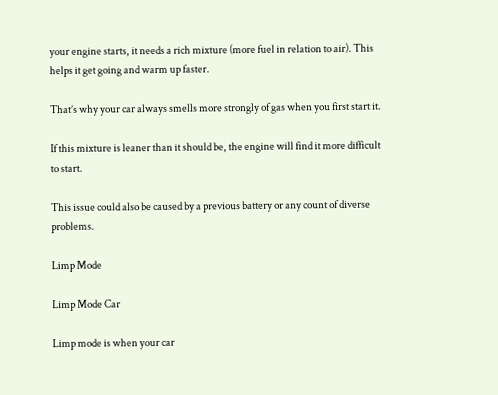your engine starts, it needs a rich mixture (more fuel in relation to air). This helps it get going and warm up faster.

That’s why your car always smells more strongly of gas when you first start it.

If this mixture is leaner than it should be, the engine will find it more difficult to start.

This issue could also be caused by a previous battery or any count of diverse problems.

Limp Mode

Limp Mode Car

Limp mode is when your car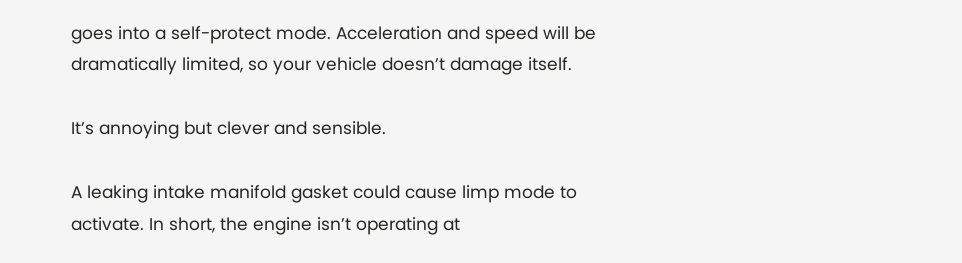goes into a self-protect mode. Acceleration and speed will be dramatically limited, so your vehicle doesn’t damage itself.

It’s annoying but clever and sensible.

A leaking intake manifold gasket could cause limp mode to activate. In short, the engine isn’t operating at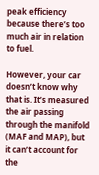peak efficiency because there’s too much air in relation to fuel.

However, your car doesn’t know why that is. It’s measured the air passing through the manifold (MAF and MAP), but it can’t account for the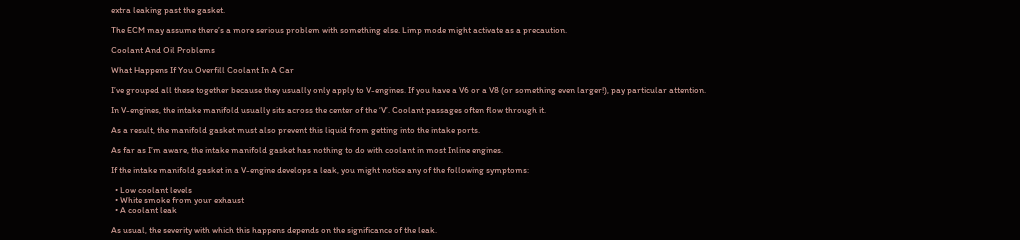extra leaking past the gasket.

The ECM may assume there’s a more serious problem with something else. Limp mode might activate as a precaution.

Coolant And Oil Problems

What Happens If You Overfill Coolant In A Car

I’ve grouped all these together because they usually only apply to V-engines. If you have a V6 or a V8 (or something even larger!), pay particular attention.

In V-engines, the intake manifold usually sits across the center of the ‘V’. Coolant passages often flow through it.

As a result, the manifold gasket must also prevent this liquid from getting into the intake ports.

As far as I’m aware, the intake manifold gasket has nothing to do with coolant in most Inline engines.

If the intake manifold gasket in a V-engine develops a leak, you might notice any of the following symptoms:

  • Low coolant levels
  • White smoke from your exhaust
  • A coolant leak

As usual, the severity with which this happens depends on the significance of the leak.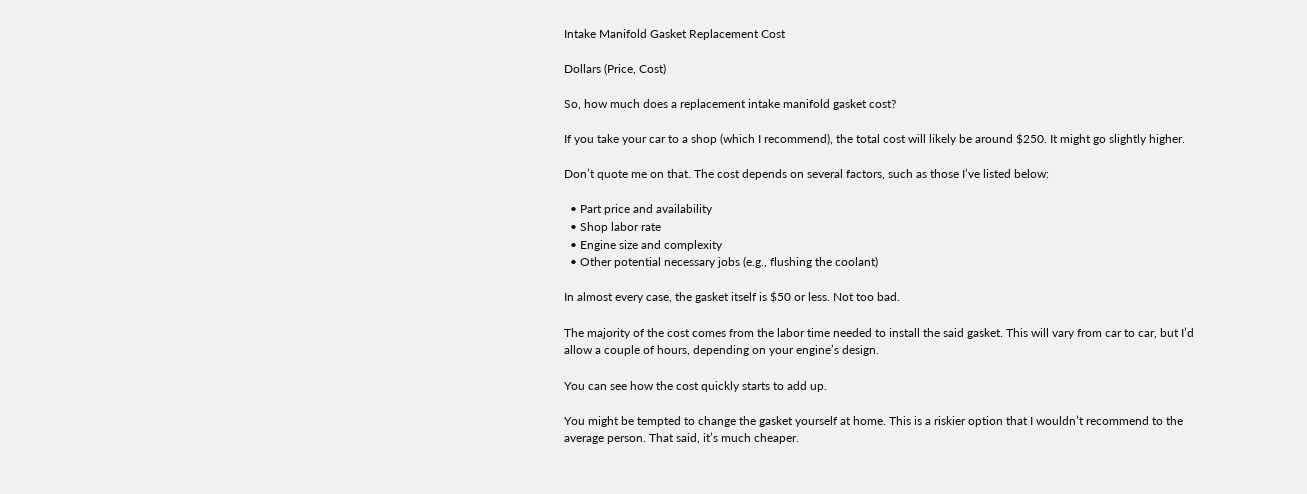Intake Manifold Gasket Replacement Cost

Dollars (Price, Cost)

So, how much does a replacement intake manifold gasket cost?

If you take your car to a shop (which I recommend), the total cost will likely be around $250. It might go slightly higher.

Don’t quote me on that. The cost depends on several factors, such as those I’ve listed below:

  • Part price and availability
  • Shop labor rate
  • Engine size and complexity
  • Other potential necessary jobs (e.g., flushing the coolant)

In almost every case, the gasket itself is $50 or less. Not too bad.

The majority of the cost comes from the labor time needed to install the said gasket. This will vary from car to car, but I’d allow a couple of hours, depending on your engine’s design.

You can see how the cost quickly starts to add up.

You might be tempted to change the gasket yourself at home. This is a riskier option that I wouldn’t recommend to the average person. That said, it’s much cheaper.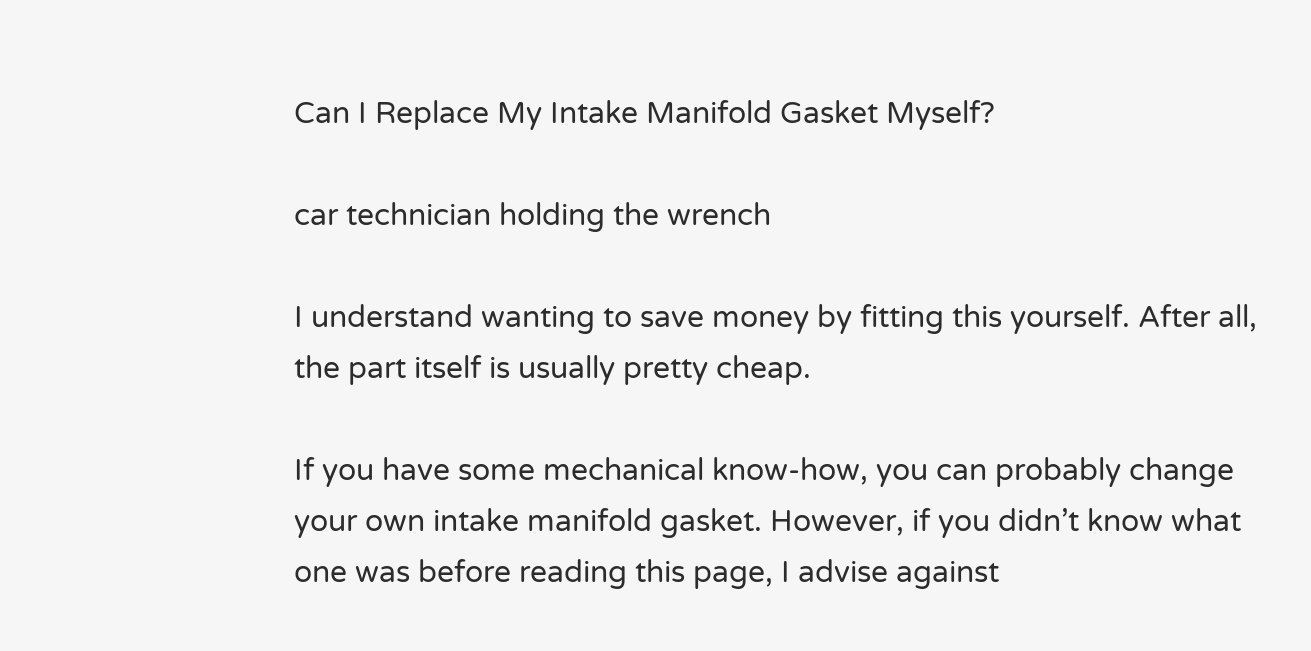Can I Replace My Intake Manifold Gasket Myself?

car technician holding the wrench

I understand wanting to save money by fitting this yourself. After all, the part itself is usually pretty cheap.

If you have some mechanical know-how, you can probably change your own intake manifold gasket. However, if you didn’t know what one was before reading this page, I advise against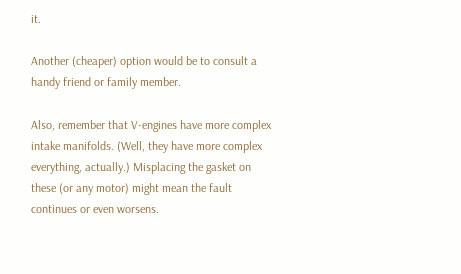it.

Another (cheaper) option would be to consult a handy friend or family member.

Also, remember that V-engines have more complex intake manifolds. (Well, they have more complex everything, actually.) Misplacing the gasket on these (or any motor) might mean the fault continues or even worsens.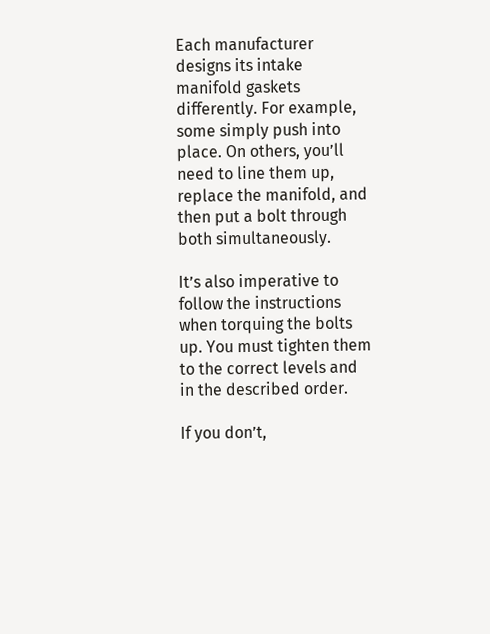Each manufacturer designs its intake manifold gaskets differently. For example, some simply push into place. On others, you’ll need to line them up, replace the manifold, and then put a bolt through both simultaneously.

It’s also imperative to follow the instructions when torquing the bolts up. You must tighten them to the correct levels and in the described order.

If you don’t,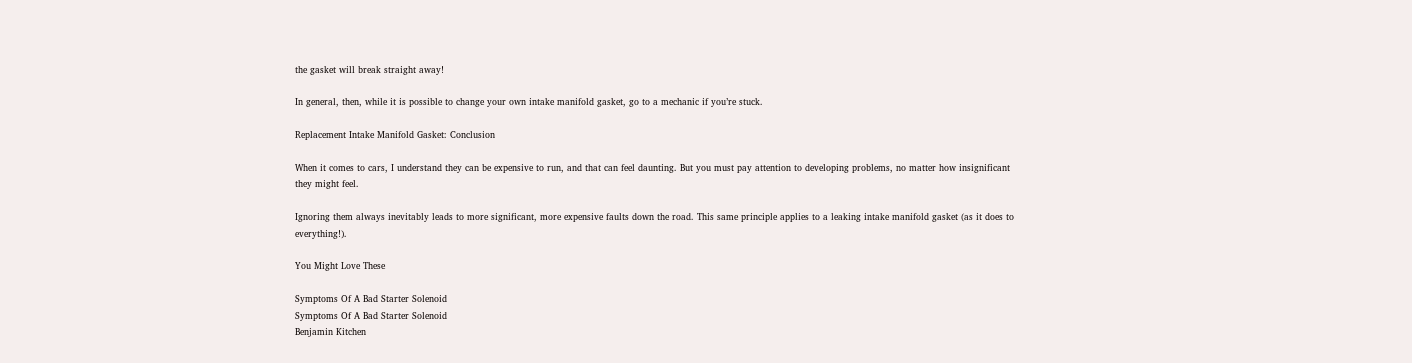the gasket will break straight away!

In general, then, while it is possible to change your own intake manifold gasket, go to a mechanic if you’re stuck.

Replacement Intake Manifold Gasket: Conclusion

When it comes to cars, I understand they can be expensive to run, and that can feel daunting. But you must pay attention to developing problems, no matter how insignificant they might feel.

Ignoring them always inevitably leads to more significant, more expensive faults down the road. This same principle applies to a leaking intake manifold gasket (as it does to everything!).

You Might Love These

Symptoms Of A Bad Starter Solenoid
Symptoms Of A Bad Starter Solenoid
Benjamin Kitchen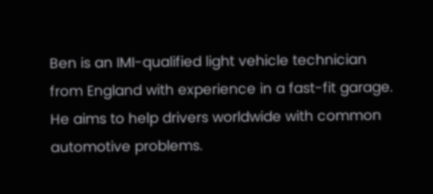Ben is an IMI-qualified light vehicle technician from England with experience in a fast-fit garage. He aims to help drivers worldwide with common automotive problems.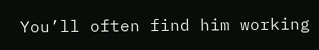You’ll often find him working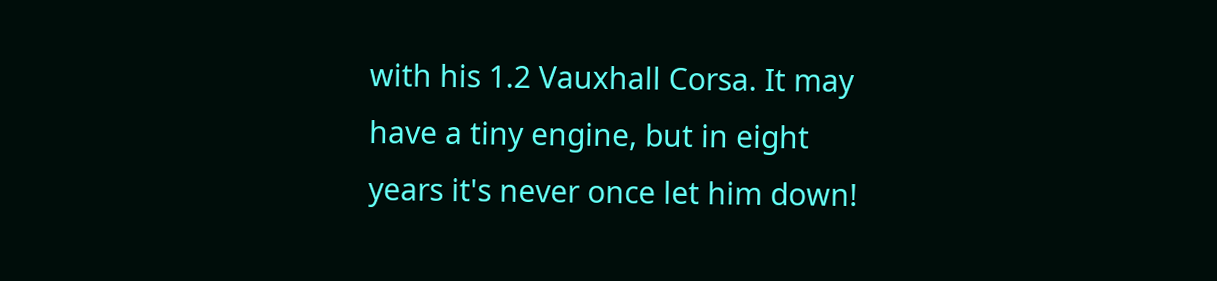with his 1.2 Vauxhall Corsa. It may have a tiny engine, but in eight years it's never once let him down!